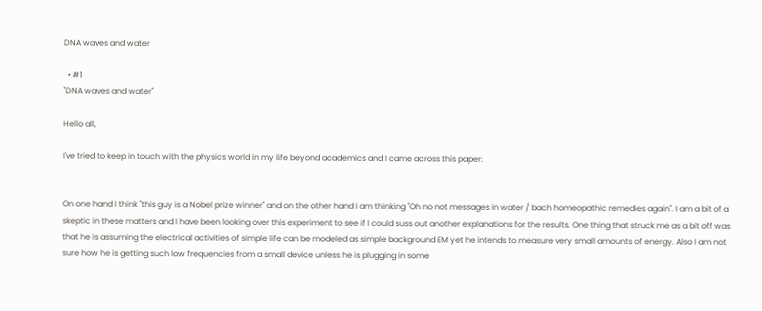DNA waves and water

  • #1
"DNA waves and water"

Hello all,

I've tried to keep in touch with the physics world in my life beyond academics and I came across this paper:


On one hand I think "this guy is a Nobel prize winner" and on the other hand I am thinking "Oh no not messages in water / bach homeopathic remedies again". I am a bit of a skeptic in these matters and I have been looking over this experiment to see if I could suss out another explanations for the results. One thing that struck me as a bit off was that he is assuming the electrical activities of simple life can be modeled as simple background EM yet he intends to measure very small amounts of energy. Also I am not sure how he is getting such low frequencies from a small device unless he is plugging in some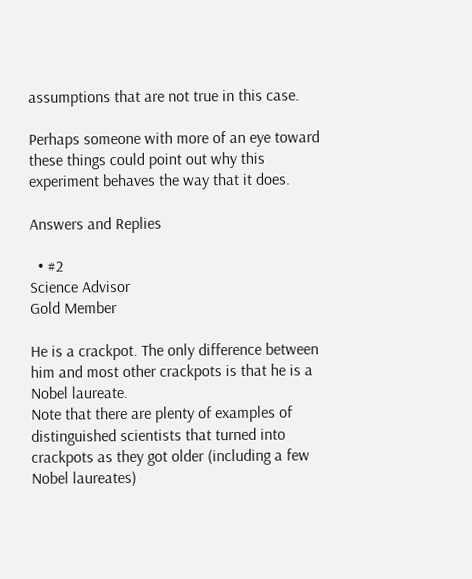assumptions that are not true in this case.

Perhaps someone with more of an eye toward these things could point out why this experiment behaves the way that it does.

Answers and Replies

  • #2
Science Advisor
Gold Member

He is a crackpot. The only difference between him and most other crackpots is that he is a Nobel laureate.
Note that there are plenty of examples of distinguished scientists that turned into crackpots as they got older (including a few Nobel laureates)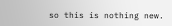so this is nothing new.